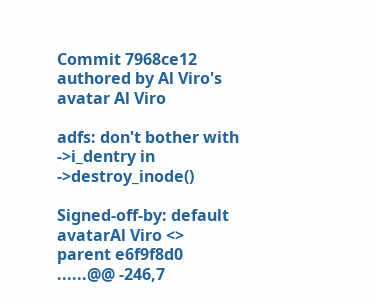Commit 7968ce12 authored by Al Viro's avatar Al Viro

adfs: don't bother with ->i_dentry in ->destroy_inode()

Signed-off-by: default avatarAl Viro <>
parent e6f9f8d0
......@@ -246,7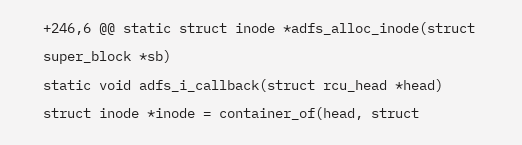+246,6 @@ static struct inode *adfs_alloc_inode(struct super_block *sb)
static void adfs_i_callback(struct rcu_head *head)
struct inode *inode = container_of(head, struct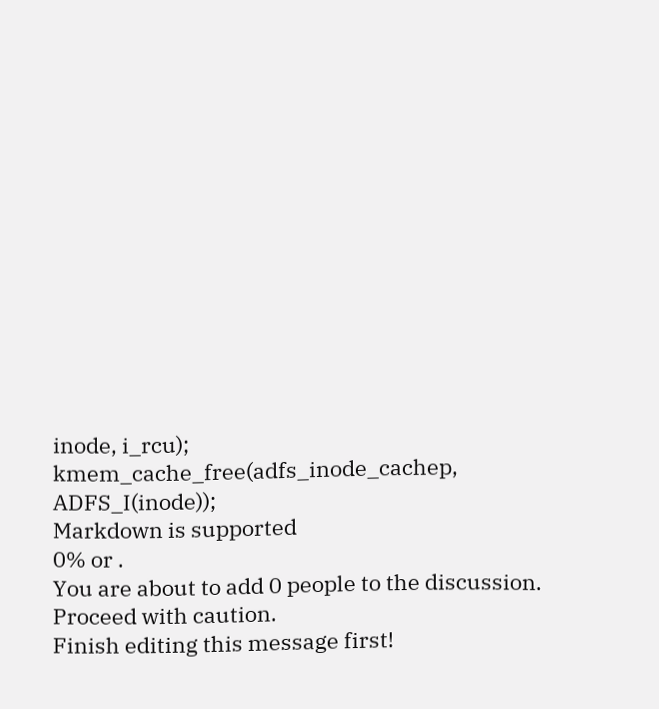inode, i_rcu);
kmem_cache_free(adfs_inode_cachep, ADFS_I(inode));
Markdown is supported
0% or .
You are about to add 0 people to the discussion. Proceed with caution.
Finish editing this message first!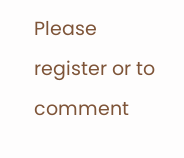Please register or to comment